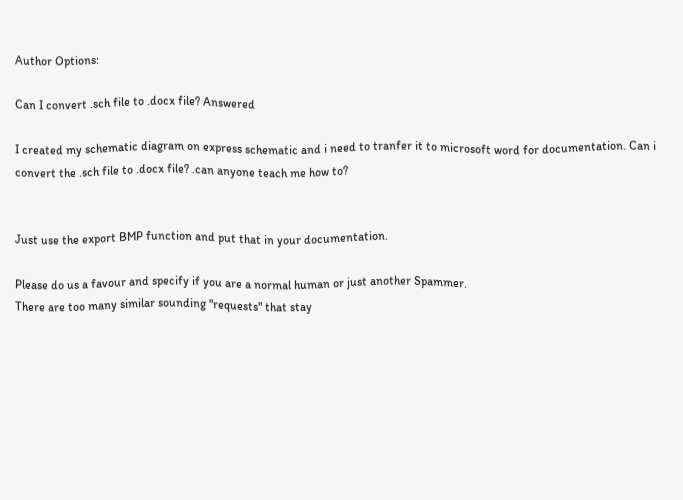Author Options:

Can I convert .sch file to .docx file? Answered

I created my schematic diagram on express schematic and i need to tranfer it to microsoft word for documentation. Can i convert the .sch file to .docx file? .can anyone teach me how to?


Just use the export BMP function and put that in your documentation.

Please do us a favour and specify if you are a normal human or just another Spammer.
There are too many similar sounding "requests" that stay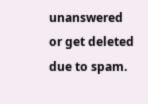unanswered or get deleted due to spam.